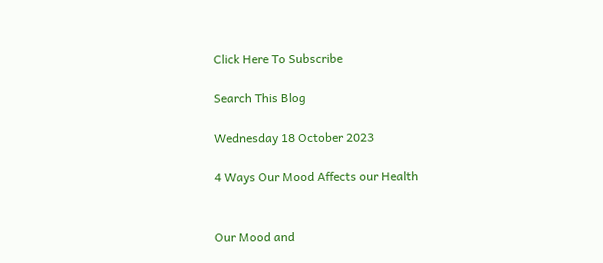Click Here To Subscribe

Search This Blog

Wednesday 18 October 2023

4 Ways Our Mood Affects our Health


Our Mood and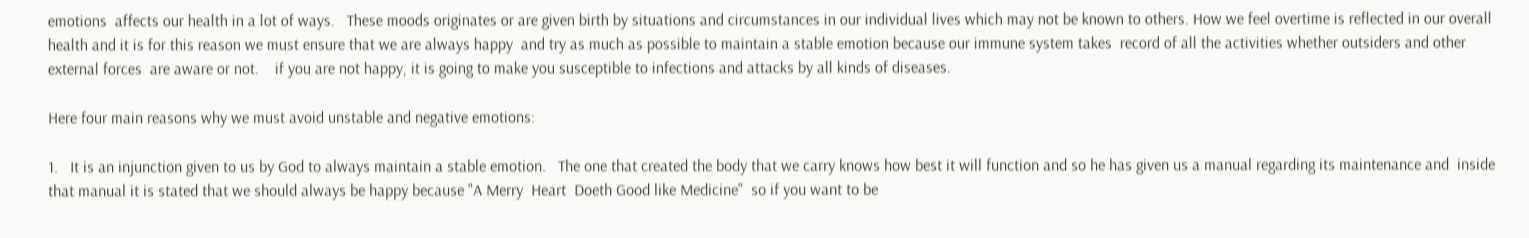emotions  affects our health in a lot of ways.   These moods originates or are given birth by situations and circumstances in our individual lives which may not be known to others. How we feel overtime is reflected in our overall health and it is for this reason we must ensure that we are always happy  and try as much as possible to maintain a stable emotion because our immune system takes  record of all the activities whether outsiders and other external forces  are aware or not.    if you are not happy, it is going to make you susceptible to infections and attacks by all kinds of diseases.

Here four main reasons why we must avoid unstable and negative emotions:

1.   It is an injunction given to us by God to always maintain a stable emotion.   The one that created the body that we carry knows how best it will function and so he has given us a manual regarding its maintenance and  inside that manual it is stated that we should always be happy because "A Merry  Heart  Doeth Good like Medicine"  so if you want to be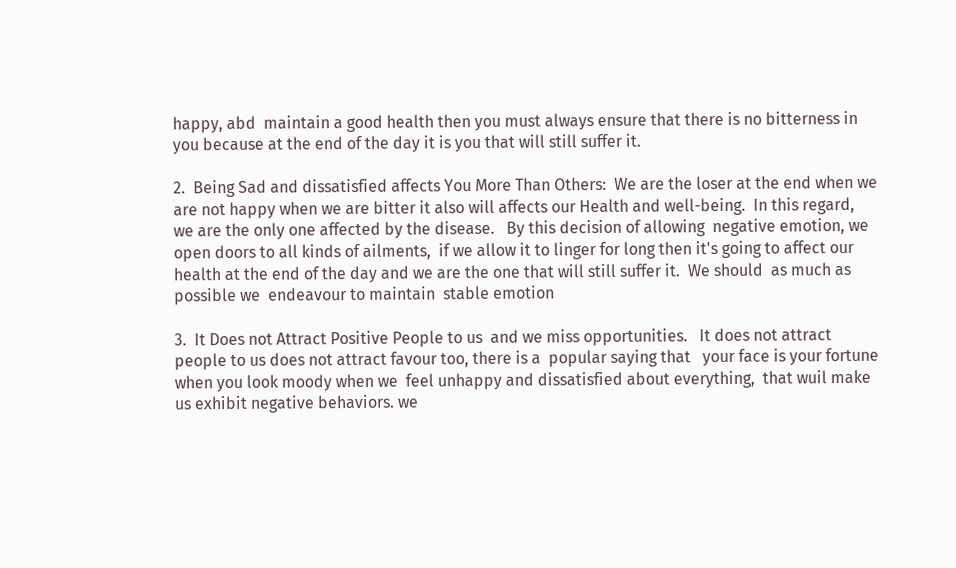happy, abd  maintain a good health then you must always ensure that there is no bitterness in you because at the end of the day it is you that will still suffer it.

2.  Being Sad and dissatisfied affects You More Than Others:  We are the loser at the end when we are not happy when we are bitter it also will affects our Health and well-being.  In this regard,  we are the only one affected by the disease.   By this decision of allowing  negative emotion, we open doors to all kinds of ailments,  if we allow it to linger for long then it's going to affect our health at the end of the day and we are the one that will still suffer it.  We should  as much as possible we  endeavour to maintain  stable emotion

3.  It Does not Attract Positive People to us  and we miss opportunities.   It does not attract people to us does not attract favour too, there is a  popular saying that   your face is your fortune when you look moody when we  feel unhappy and dissatisfied about everything,  that wuil make us exhibit negative behaviors. we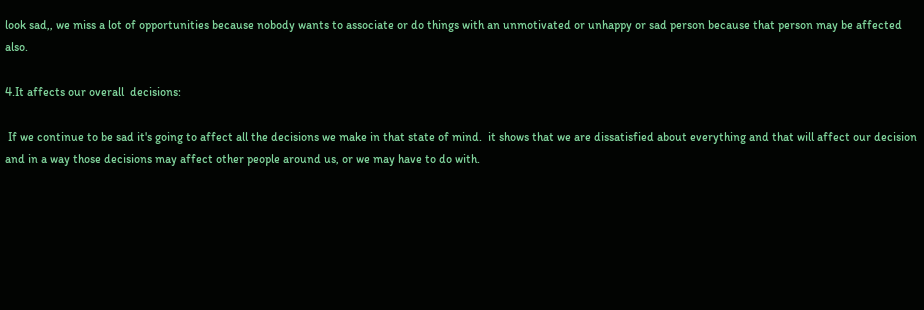look sad,, we miss a lot of opportunities because nobody wants to associate or do things with an unmotivated or unhappy or sad person because that person may be affected also.

4.It affects our overall  decisions:

 If we continue to be sad it's going to affect all the decisions we make in that state of mind.  it shows that we are dissatisfied about everything and that will affect our decision and in a way those decisions may affect other people around us, or we may have to do with.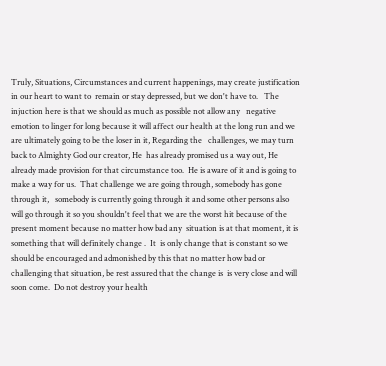Truly, Situations, Circumstances and current happenings, may create justification in our heart to want to  remain or stay depressed, but we don't have to.   The injuction here is that we should as much as possible not allow any   negative emotion to linger for long because it will affect our health at the long run and we are ultimately going to be the loser in it, Regarding the   challenges, we may turn back to Almighty God our creator, He  has already promised us a way out, He already made provision for that circumstance too.  He is aware of it and is going to make a way for us.  That challenge we are going through, somebody has gone through it,   somebody is currently going through it and some other persons also will go through it so you shouldn't feel that we are the worst hit because of the present moment because no matter how bad any  situation is at that moment, it is something that will definitely change .  It  is only change that is constant so we should be encouraged and admonished by this that no matter how bad or challenging that situation, be rest assured that the change is  is very close and will soon come.  Do not destroy your health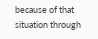because of that situation through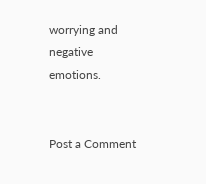worrying and negative emotions.


Post a Comment